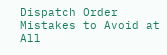Dispatch Order Mistakes to Avoid at All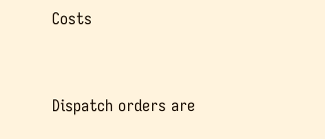Costs


Dispatch orders are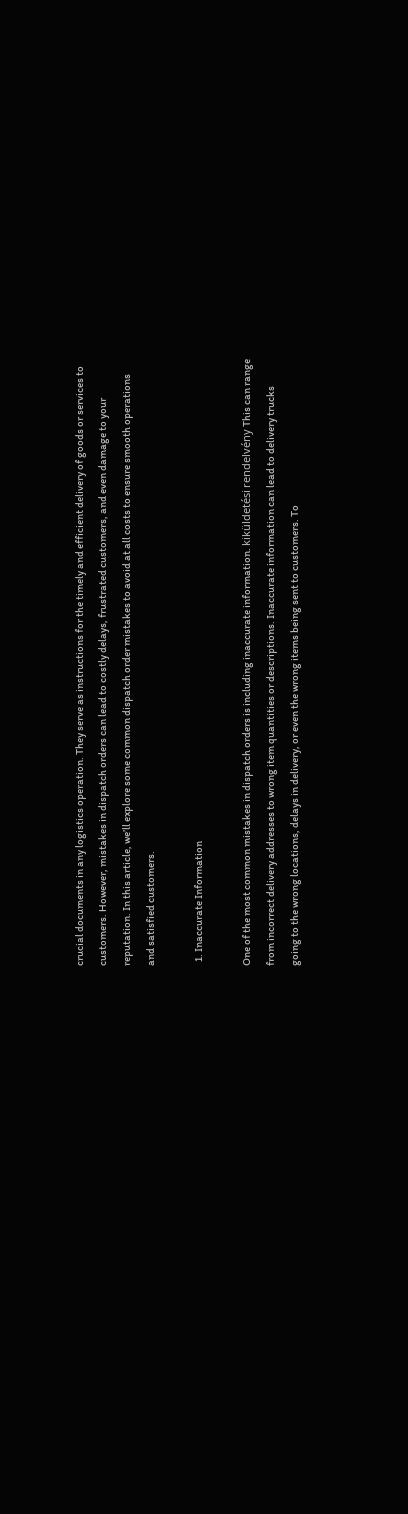crucial documents in any logistics operation. They serve as instructions for the timely and efficient delivery of goods or services to customers. However, mistakes in dispatch orders can lead to costly delays, frustrated customers, and even damage to your reputation. In this article, we’ll explore some common dispatch order mistakes to avoid at all costs to ensure smooth operations and satisfied customers.

  1. Inaccurate Information

One of the most common mistakes in dispatch orders is including inaccurate information. kiküldetési rendelvény This can range from incorrect delivery addresses to wrong item quantities or descriptions. Inaccurate information can lead to delivery trucks going to the wrong locations, delays in delivery, or even the wrong items being sent to customers. To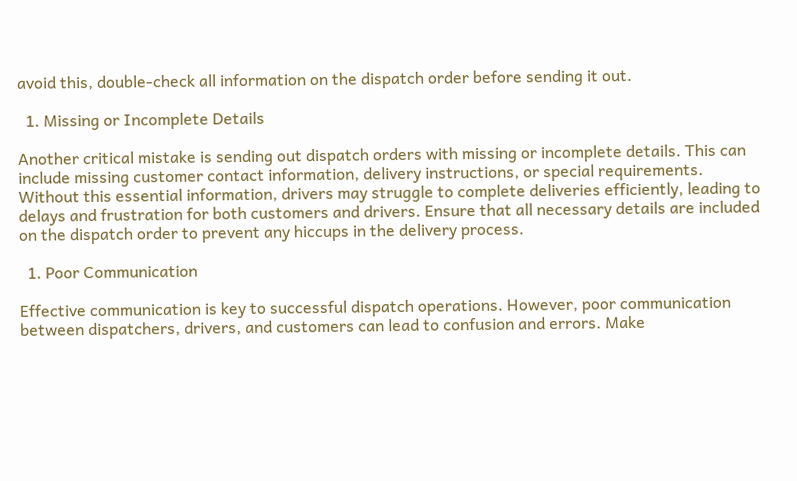avoid this, double-check all information on the dispatch order before sending it out.

  1. Missing or Incomplete Details

Another critical mistake is sending out dispatch orders with missing or incomplete details. This can include missing customer contact information, delivery instructions, or special requirements. Without this essential information, drivers may struggle to complete deliveries efficiently, leading to delays and frustration for both customers and drivers. Ensure that all necessary details are included on the dispatch order to prevent any hiccups in the delivery process.

  1. Poor Communication

Effective communication is key to successful dispatch operations. However, poor communication between dispatchers, drivers, and customers can lead to confusion and errors. Make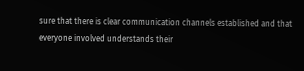sure that there is clear communication channels established and that everyone involved understands their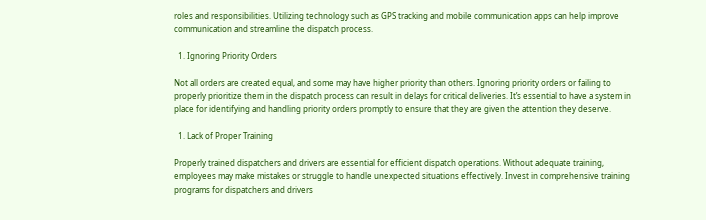roles and responsibilities. Utilizing technology such as GPS tracking and mobile communication apps can help improve communication and streamline the dispatch process.

  1. Ignoring Priority Orders

Not all orders are created equal, and some may have higher priority than others. Ignoring priority orders or failing to properly prioritize them in the dispatch process can result in delays for critical deliveries. It’s essential to have a system in place for identifying and handling priority orders promptly to ensure that they are given the attention they deserve.

  1. Lack of Proper Training

Properly trained dispatchers and drivers are essential for efficient dispatch operations. Without adequate training, employees may make mistakes or struggle to handle unexpected situations effectively. Invest in comprehensive training programs for dispatchers and drivers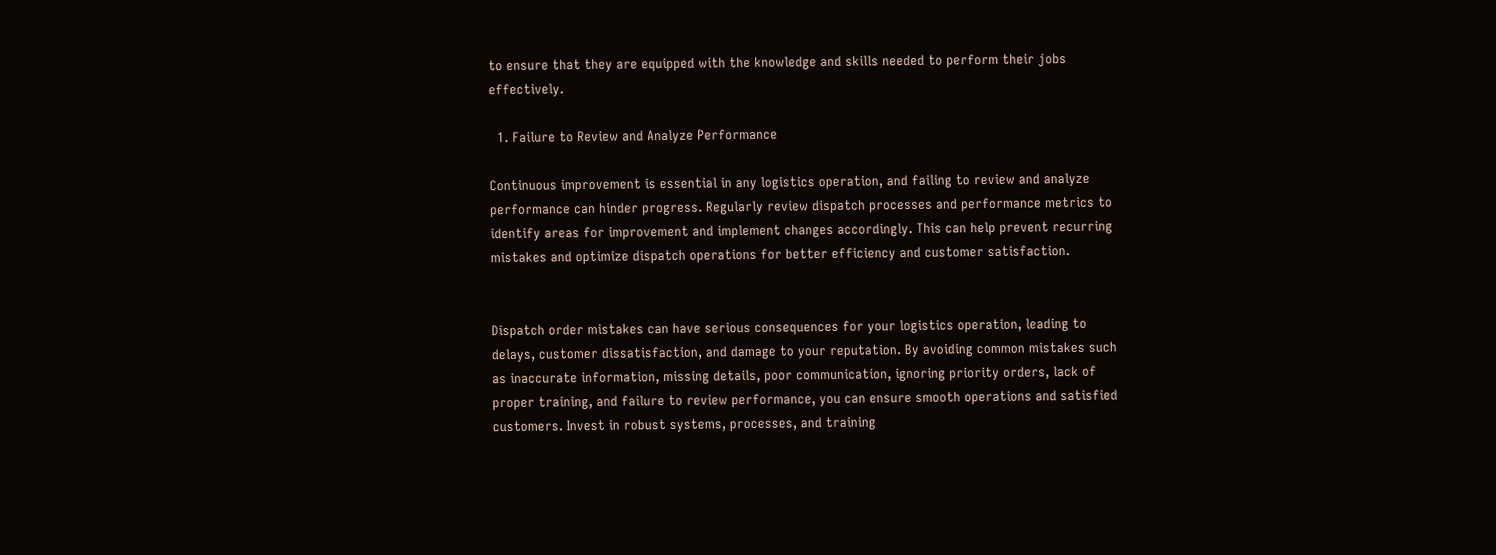to ensure that they are equipped with the knowledge and skills needed to perform their jobs effectively.

  1. Failure to Review and Analyze Performance

Continuous improvement is essential in any logistics operation, and failing to review and analyze performance can hinder progress. Regularly review dispatch processes and performance metrics to identify areas for improvement and implement changes accordingly. This can help prevent recurring mistakes and optimize dispatch operations for better efficiency and customer satisfaction.


Dispatch order mistakes can have serious consequences for your logistics operation, leading to delays, customer dissatisfaction, and damage to your reputation. By avoiding common mistakes such as inaccurate information, missing details, poor communication, ignoring priority orders, lack of proper training, and failure to review performance, you can ensure smooth operations and satisfied customers. Invest in robust systems, processes, and training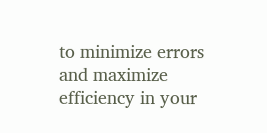to minimize errors and maximize efficiency in your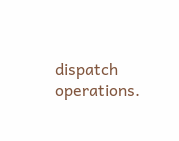dispatch operations.